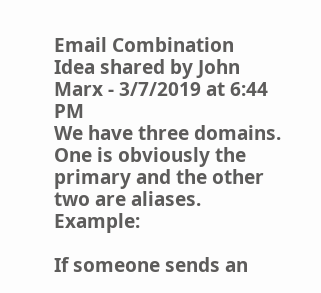Email Combination
Idea shared by John Marx - 3/7/2019 at 6:44 PM
We have three domains. One is obviously the primary and the other two are aliases. Example:

If someone sends an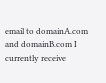email to domainA.com and domainB.com I currently receive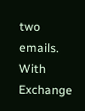two emails. With Exchange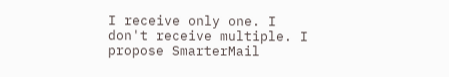I receive only one. I don't receive multiple. I propose SmarterMail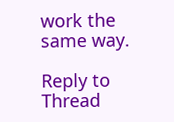work the same way.

Reply to Thread